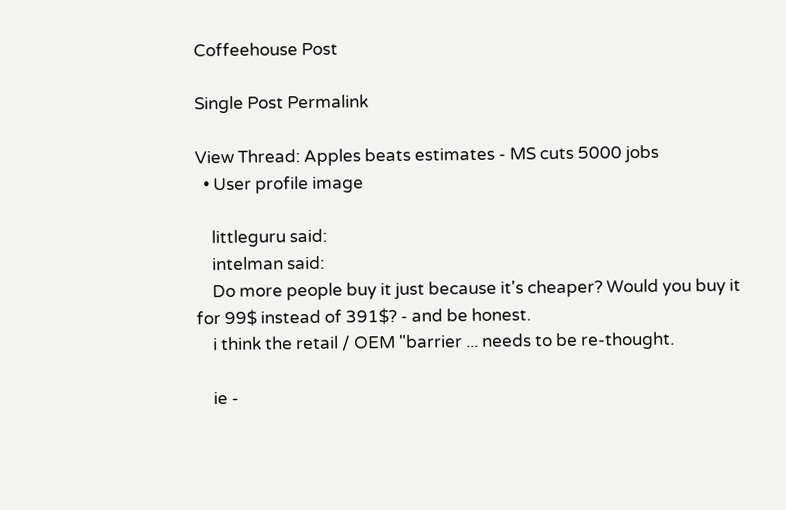Coffeehouse Post

Single Post Permalink

View Thread: Apples beats estimates - MS cuts 5000 jobs
  • User profile image

    littleguru said:
    intelman said:
    Do more people buy it just because it's cheaper? Would you buy it for 99$ instead of 391$? - and be honest.
    i think the retail / OEM "barrier ... needs to be re-thought.

    ie -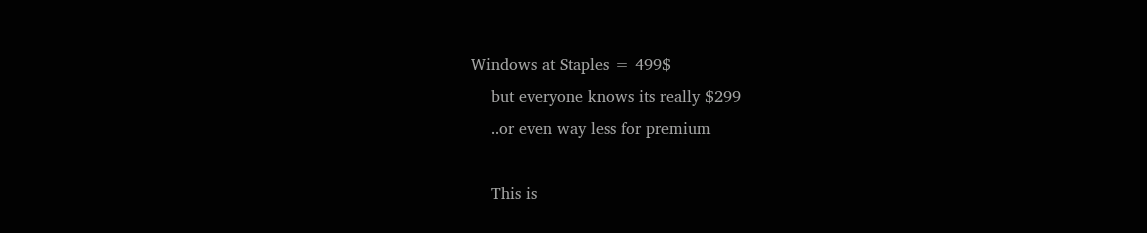Windows at Staples = 499$
    but everyone knows its really $299
    ..or even way less for premium

    This is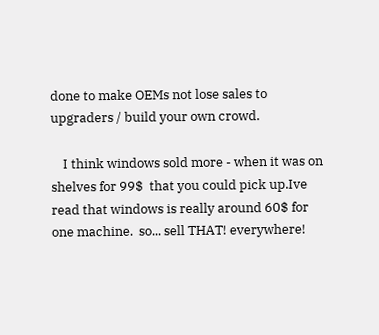done to make OEMs not lose sales to upgraders / build your own crowd.

    I think windows sold more - when it was on shelves for 99$  that you could pick up.Ive read that windows is really around 60$ for one machine.  so... sell THAT! everywhere!